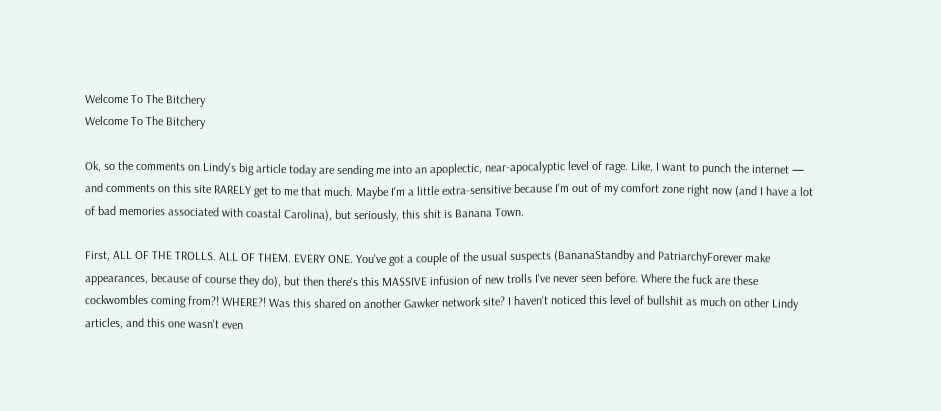Welcome To The Bitchery
Welcome To The Bitchery

Ok, so the comments on Lindy's big article today are sending me into an apoplectic, near-apocalyptic level of rage. Like, I want to punch the internet — and comments on this site RARELY get to me that much. Maybe I'm a little extra-sensitive because I'm out of my comfort zone right now (and I have a lot of bad memories associated with coastal Carolina), but seriously, this shit is Banana Town.

First, ALL OF THE TROLLS. ALL OF THEM. EVERY ONE. You've got a couple of the usual suspects (BananaStandby and PatriarchyForever make appearances, because of course they do), but then there's this MASSIVE infusion of new trolls I've never seen before. Where the fuck are these cockwombles coming from?! WHERE?! Was this shared on another Gawker network site? I haven't noticed this level of bullshit as much on other Lindy articles, and this one wasn't even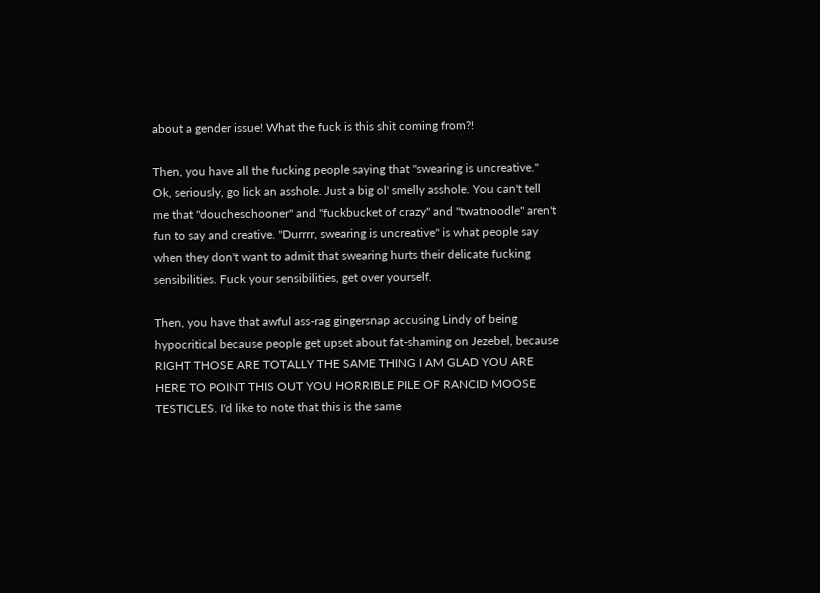about a gender issue! What the fuck is this shit coming from?!

Then, you have all the fucking people saying that "swearing is uncreative." Ok, seriously, go lick an asshole. Just a big ol' smelly asshole. You can't tell me that "doucheschooner" and "fuckbucket of crazy" and "twatnoodle" aren't fun to say and creative. "Durrrr, swearing is uncreative" is what people say when they don't want to admit that swearing hurts their delicate fucking sensibilities. Fuck your sensibilities, get over yourself.

Then, you have that awful ass-rag gingersnap accusing Lindy of being hypocritical because people get upset about fat-shaming on Jezebel, because RIGHT THOSE ARE TOTALLY THE SAME THING I AM GLAD YOU ARE HERE TO POINT THIS OUT YOU HORRIBLE PILE OF RANCID MOOSE TESTICLES. I'd like to note that this is the same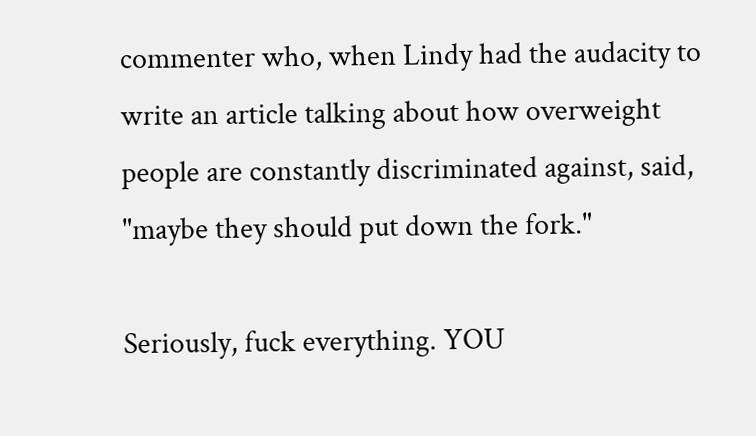commenter who, when Lindy had the audacity to write an article talking about how overweight people are constantly discriminated against, said, "maybe they should put down the fork."

Seriously, fuck everything. YOU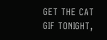GET THE CAT GIF TONIGHT,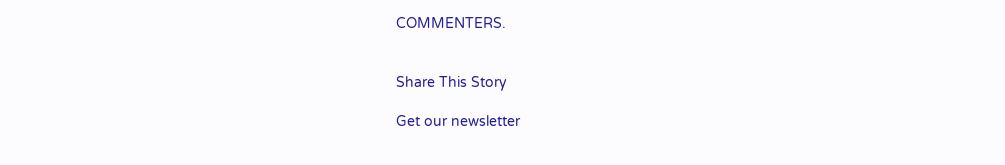COMMENTERS.


Share This Story

Get our newsletter